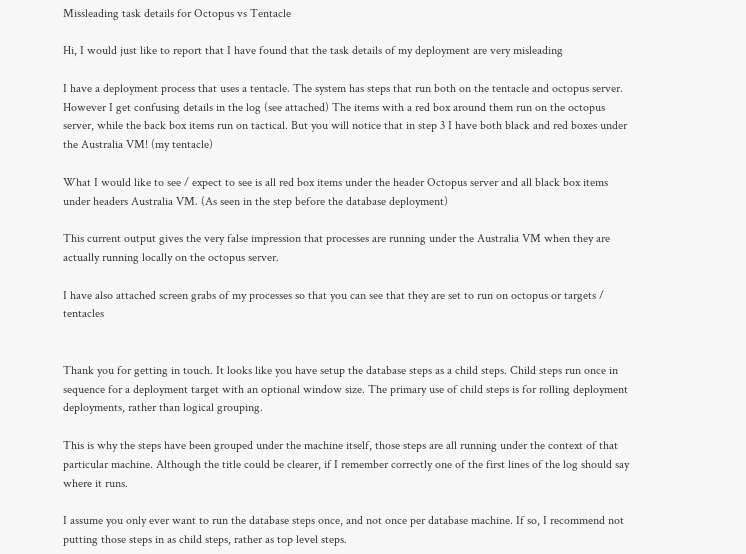Missleading task details for Octopus vs Tentacle

Hi, I would just like to report that I have found that the task details of my deployment are very misleading

I have a deployment process that uses a tentacle. The system has steps that run both on the tentacle and octopus server. However I get confusing details in the log (see attached) The items with a red box around them run on the octopus server, while the back box items run on tactical. But you will notice that in step 3 I have both black and red boxes under the Australia VM! (my tentacle)

What I would like to see / expect to see is all red box items under the header Octopus server and all black box items under headers Australia VM. (As seen in the step before the database deployment)

This current output gives the very false impression that processes are running under the Australia VM when they are actually running locally on the octopus server.

I have also attached screen grabs of my processes so that you can see that they are set to run on octopus or targets / tentacles


Thank you for getting in touch. It looks like you have setup the database steps as a child steps. Child steps run once in sequence for a deployment target with an optional window size. The primary use of child steps is for rolling deployment deployments, rather than logical grouping.

This is why the steps have been grouped under the machine itself, those steps are all running under the context of that particular machine. Although the title could be clearer, if I remember correctly one of the first lines of the log should say where it runs.

I assume you only ever want to run the database steps once, and not once per database machine. If so, I recommend not putting those steps in as child steps, rather as top level steps.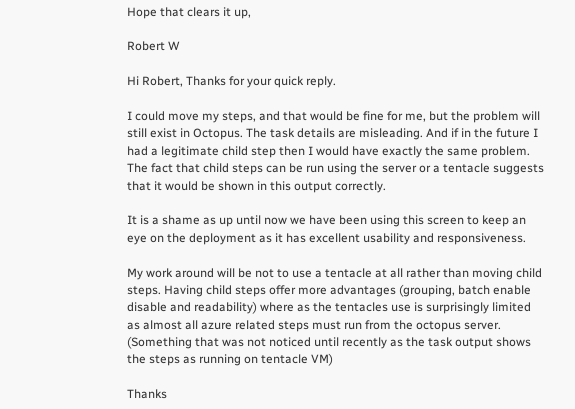Hope that clears it up,

Robert W

Hi Robert, Thanks for your quick reply.

I could move my steps, and that would be fine for me, but the problem will still exist in Octopus. The task details are misleading. And if in the future I had a legitimate child step then I would have exactly the same problem. The fact that child steps can be run using the server or a tentacle suggests that it would be shown in this output correctly.

It is a shame as up until now we have been using this screen to keep an eye on the deployment as it has excellent usability and responsiveness.

My work around will be not to use a tentacle at all rather than moving child steps. Having child steps offer more advantages (grouping, batch enable disable and readability) where as the tentacles use is surprisingly limited as almost all azure related steps must run from the octopus server. (Something that was not noticed until recently as the task output shows the steps as running on tentacle VM)

Thanks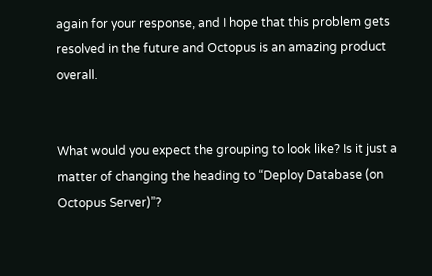again for your response, and I hope that this problem gets resolved in the future and Octopus is an amazing product overall.


What would you expect the grouping to look like? Is it just a matter of changing the heading to “Deploy Database (on Octopus Server)”?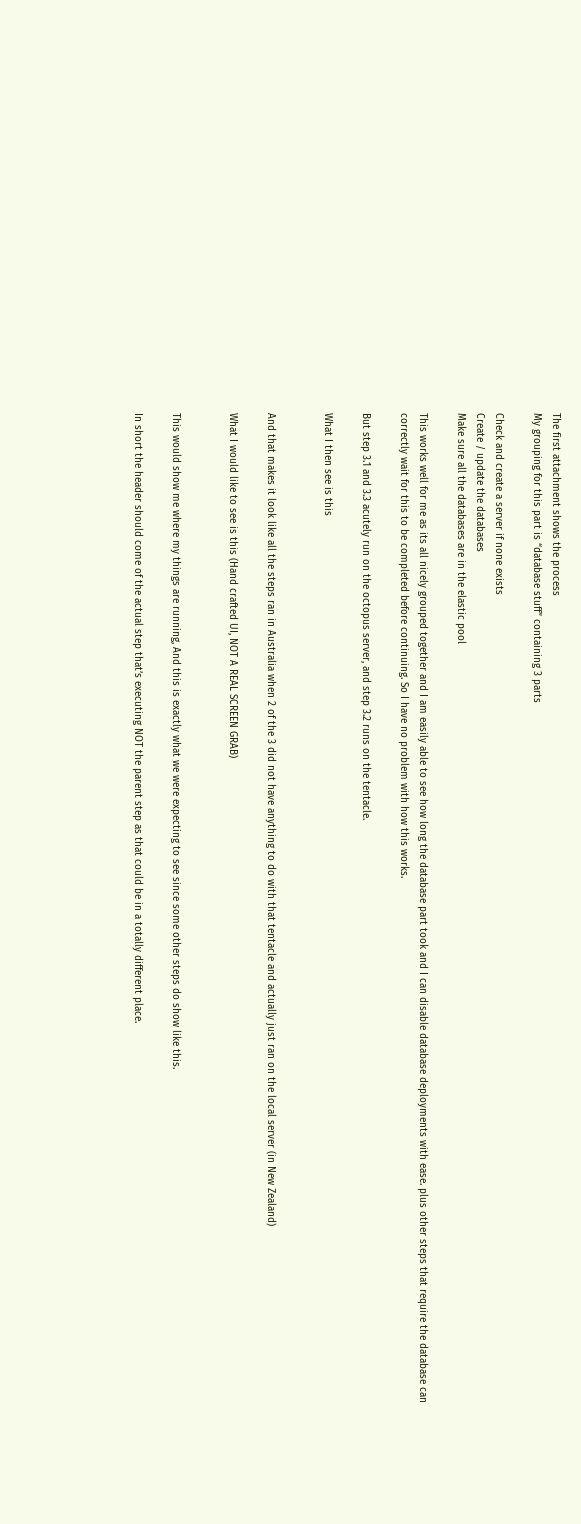The first attachment shows the process
My grouping for this part is “database stuff” containing 3 parts

Check and create a server if none exists
Create / update the databases
Make sure all the databases are in the elastic pool

This works well for me as its all nicely grouped together and I am easily able to see how long the database part took and I can disable database deployments with ease. plus other steps that require the database can correctly wait for this to be completed before continuing. So I have no problem with how this works.

But step 3.1 and 3.3 acutely run on the octopus server, and step 3.2 runs on the tentacle.

What I then see is this


And that makes it look like all the steps ran in Australia when 2 of the 3 did not have anything to do with that tentacle and actually just ran on the local server (in New Zealand)

What I would like to see is this (Hand crafted UI, NOT A REAL SCREEN GRAB)


This would show me where my things are running, And this is exactly what we were expecting to see since some other steps do show like this.

In short the header should come of the actual step that’s executing NOT the parent step as that could be in a totally different place.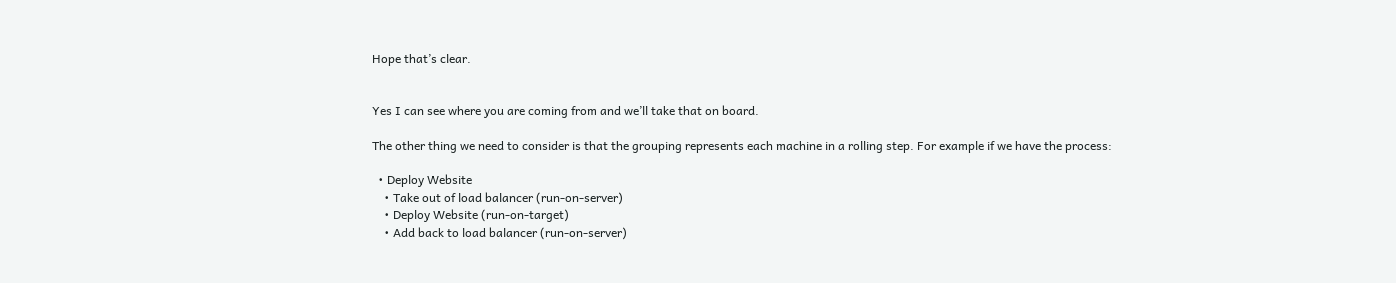Hope that’s clear.


Yes I can see where you are coming from and we’ll take that on board.

The other thing we need to consider is that the grouping represents each machine in a rolling step. For example if we have the process:

  • Deploy Website
    • Take out of load balancer (run-on-server)
    • Deploy Website (run-on-target)
    • Add back to load balancer (run-on-server)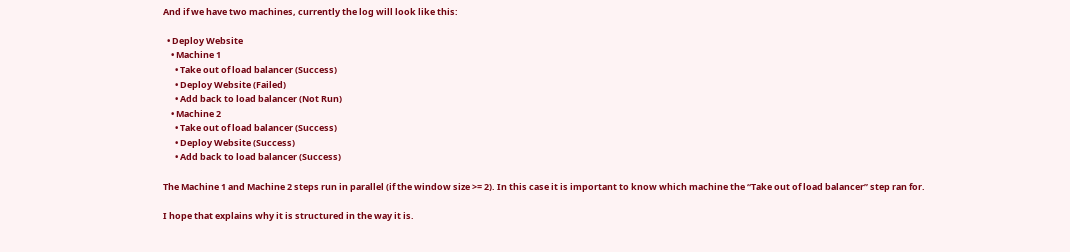And if we have two machines, currently the log will look like this:

  • Deploy Website
    • Machine 1
      • Take out of load balancer (Success)
      • Deploy Website (Failed)
      • Add back to load balancer (Not Run)
    • Machine 2
      • Take out of load balancer (Success)
      • Deploy Website (Success)
      • Add back to load balancer (Success)

The Machine 1 and Machine 2 steps run in parallel (if the window size >= 2). In this case it is important to know which machine the “Take out of load balancer” step ran for.

I hope that explains why it is structured in the way it is.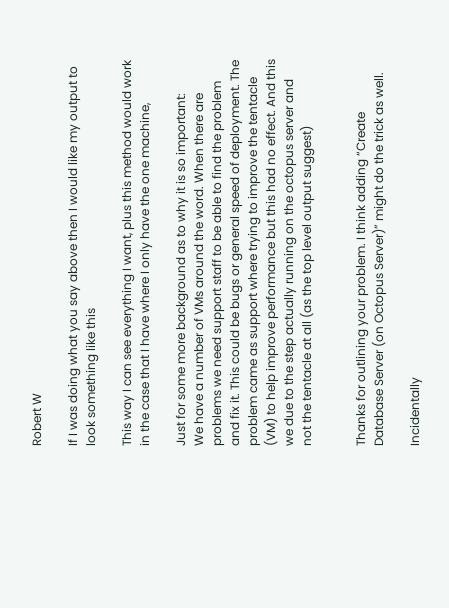Robert W

If I was doing what you say above then I would like my output to look something like this

This way I can see everything I want, plus this method would work in the case that I have where I only have the one machine,

Just for some more background as to why it is so important:
We have a number of VMs around the word. When there are problems we need support staff to be able to find the problem and fix it. This could be bugs or general speed of deployment. The problem came as support where trying to improve the tentacle (VM) to help improve performance but this had no effect. And this we due to the step actually running on the octopus server and not the tentacle at all (as the top level output suggest)


Thanks for outlining your problem. I think adding “Create Database Server (on Octopus Server)” might do the trick as well.

Incidentally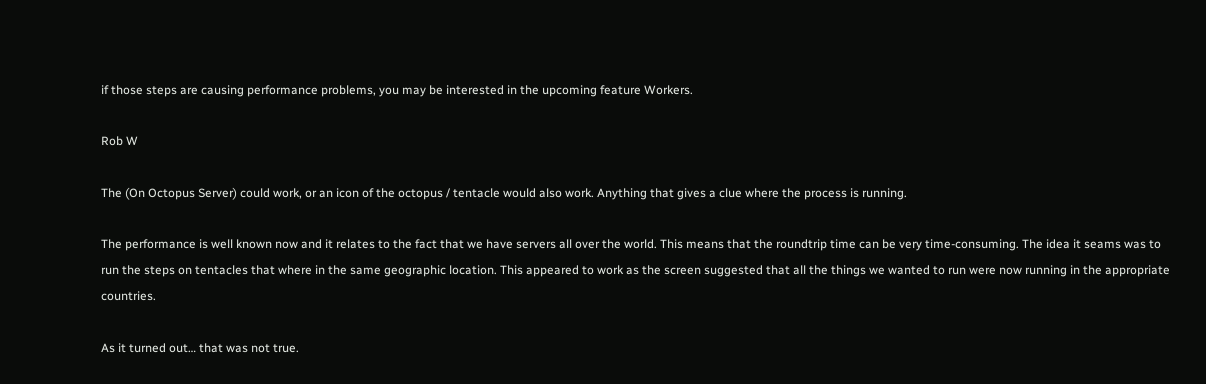if those steps are causing performance problems, you may be interested in the upcoming feature Workers.

Rob W

The (On Octopus Server) could work, or an icon of the octopus / tentacle would also work. Anything that gives a clue where the process is running.

The performance is well known now and it relates to the fact that we have servers all over the world. This means that the roundtrip time can be very time-consuming. The idea it seams was to run the steps on tentacles that where in the same geographic location. This appeared to work as the screen suggested that all the things we wanted to run were now running in the appropriate countries.

As it turned out… that was not true.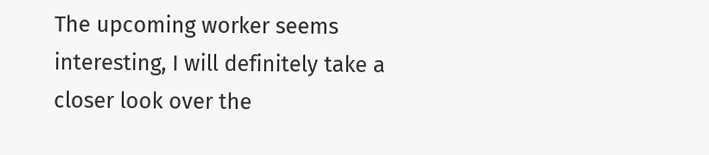The upcoming worker seems interesting, I will definitely take a closer look over the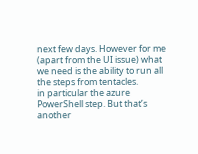next few days. However for me (apart from the UI issue) what we need is the ability to run all the steps from tentacles.
in particular the azure PowerShell step. But that’s another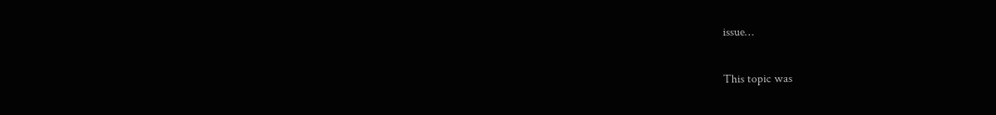issue…

This topic was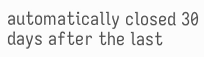automatically closed 30 days after the last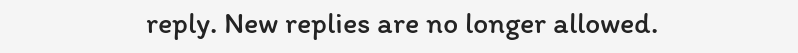reply. New replies are no longer allowed.